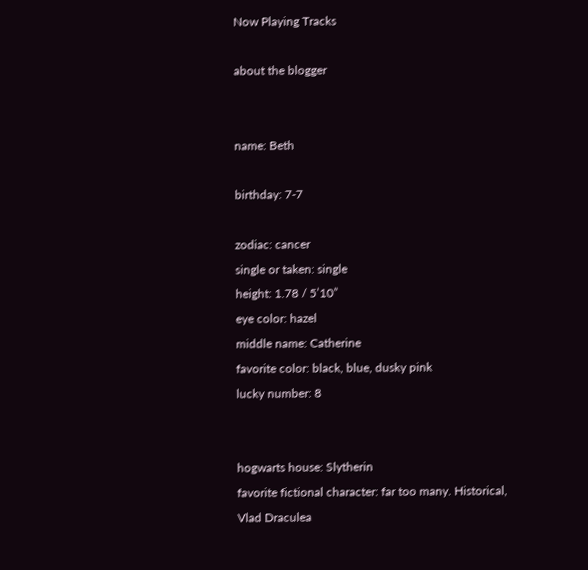Now Playing Tracks

about the blogger


name: Beth

birthday: 7-7

zodiac: cancer
single or taken: single
height: 1.78 / 5’10”
eye color: hazel
middle name: Catherine
favorite color: black, blue, dusky pink
lucky number: 8


hogwarts house: Slytherin
favorite fictional character: far too many. Historical, Vlad Draculea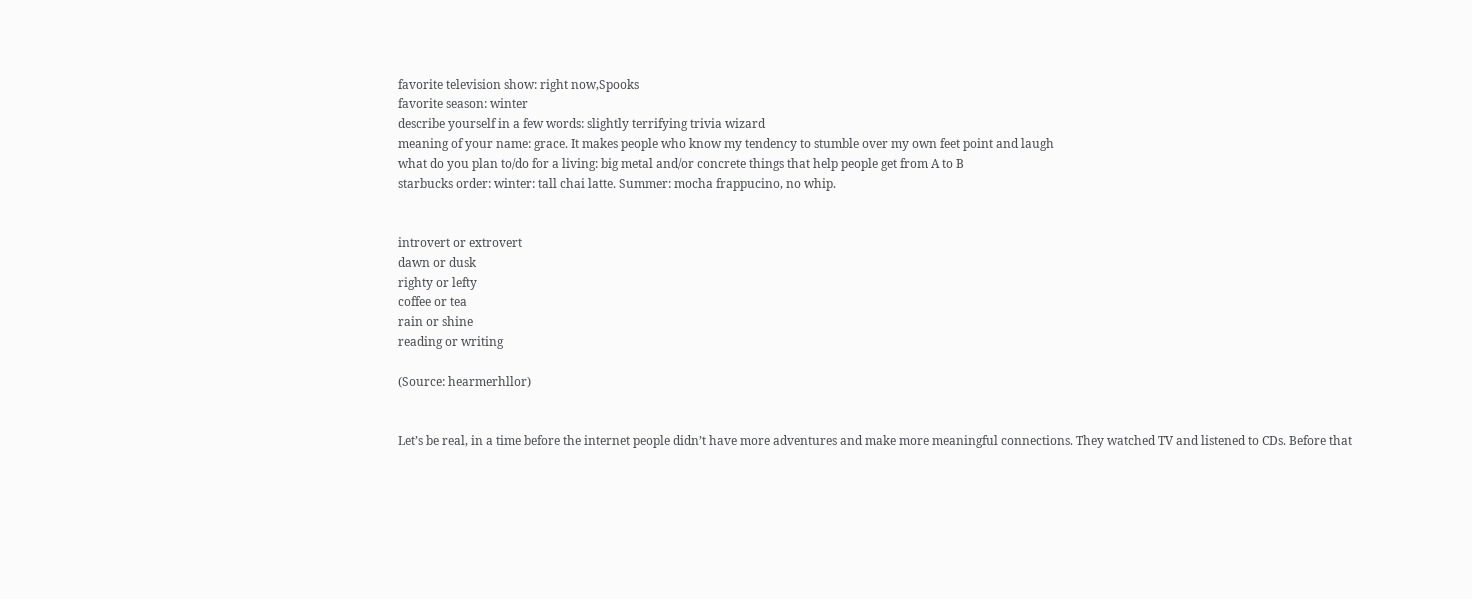favorite television show: right now,Spooks
favorite season: winter
describe yourself in a few words: slightly terrifying trivia wizard
meaning of your name: grace. It makes people who know my tendency to stumble over my own feet point and laugh
what do you plan to/do for a living: big metal and/or concrete things that help people get from A to B
starbucks order: winter: tall chai latte. Summer: mocha frappucino, no whip.


introvert or extrovert
dawn or dusk
righty or lefty
coffee or tea
rain or shine
reading or writing

(Source: hearmerhllor)


Let’s be real, in a time before the internet people didn’t have more adventures and make more meaningful connections. They watched TV and listened to CDs. Before that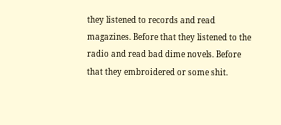they listened to records and read magazines. Before that they listened to the radio and read bad dime novels. Before that they embroidered or some shit.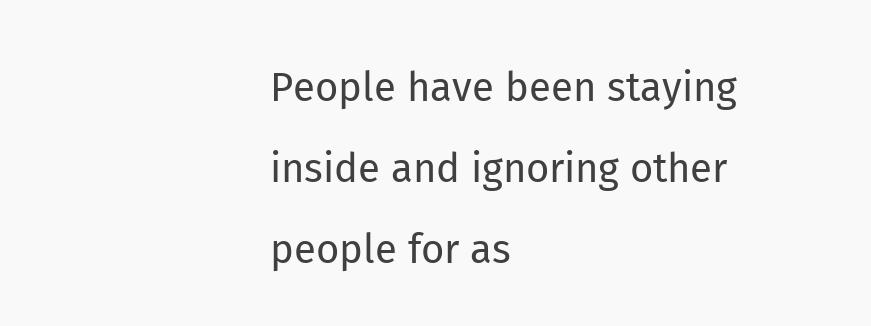People have been staying inside and ignoring other people for as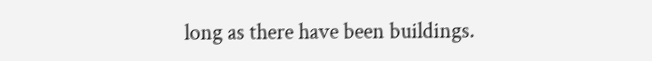long as there have been buildings.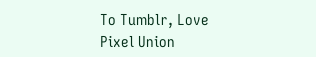To Tumblr, Love Pixel Union